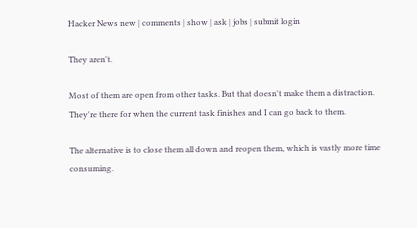Hacker News new | comments | show | ask | jobs | submit login

They aren't.

Most of them are open from other tasks. But that doesn't make them a distraction. They're there for when the current task finishes and I can go back to them.

The alternative is to close them all down and reopen them, which is vastly more time consuming.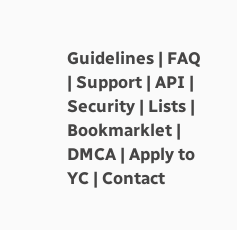Guidelines | FAQ | Support | API | Security | Lists | Bookmarklet | DMCA | Apply to YC | Contact